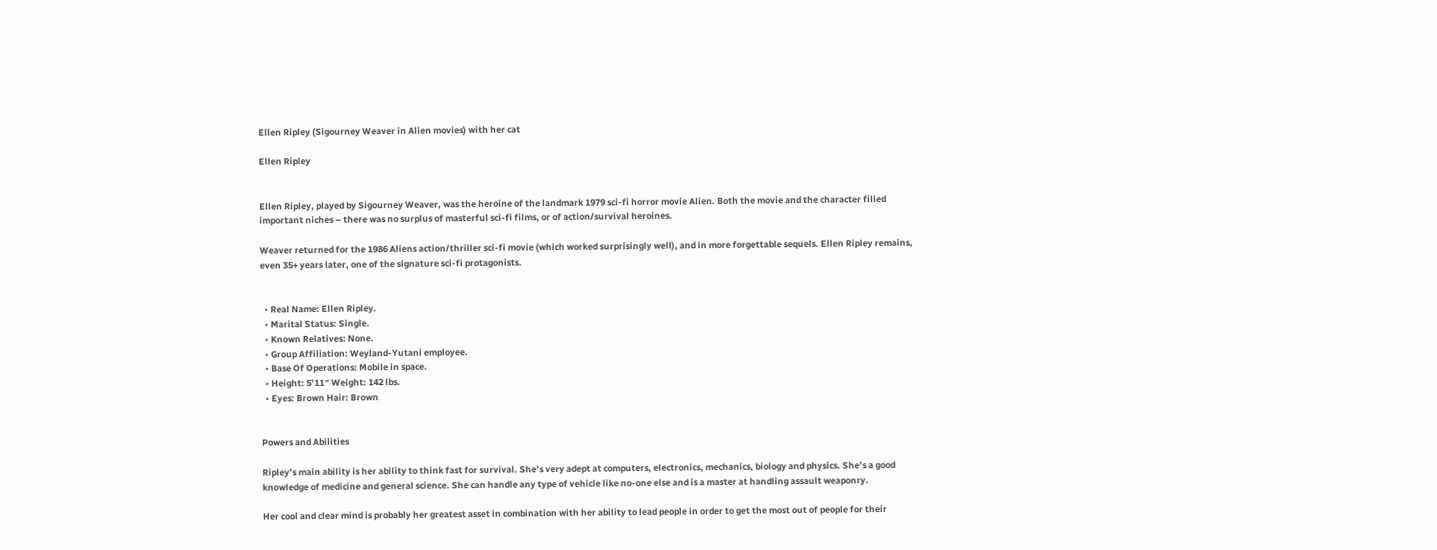Ellen Ripley (Sigourney Weaver in Alien movies) with her cat

Ellen Ripley


Ellen Ripley, played by Sigourney Weaver, was the heroine of the landmark 1979 sci-fi horror movie Alien. Both the movie and the character filled important niches – there was no surplus of masterful sci-fi films, or of action/survival heroines.

Weaver returned for the 1986 Aliens action/thriller sci-fi movie (which worked surprisingly well), and in more forgettable sequels. Ellen Ripley remains, even 35+ years later, one of the signature sci-fi protagonists.


  • Real Name: Ellen Ripley.
  • Marital Status: Single.
  • Known Relatives: None.
  • Group Affiliation: Weyland-Yutani employee.
  • Base Of Operations: Mobile in space.
  • Height: 5’11″ Weight: 142 lbs.
  • Eyes: Brown Hair: Brown


Powers and Abilities

Ripley’s main ability is her ability to think fast for survival. She’s very adept at computers, electronics, mechanics, biology and physics. She’s a good knowledge of medicine and general science. She can handle any type of vehicle like no-one else and is a master at handling assault weaponry.

Her cool and clear mind is probably her greatest asset in combination with her ability to lead people in order to get the most out of people for their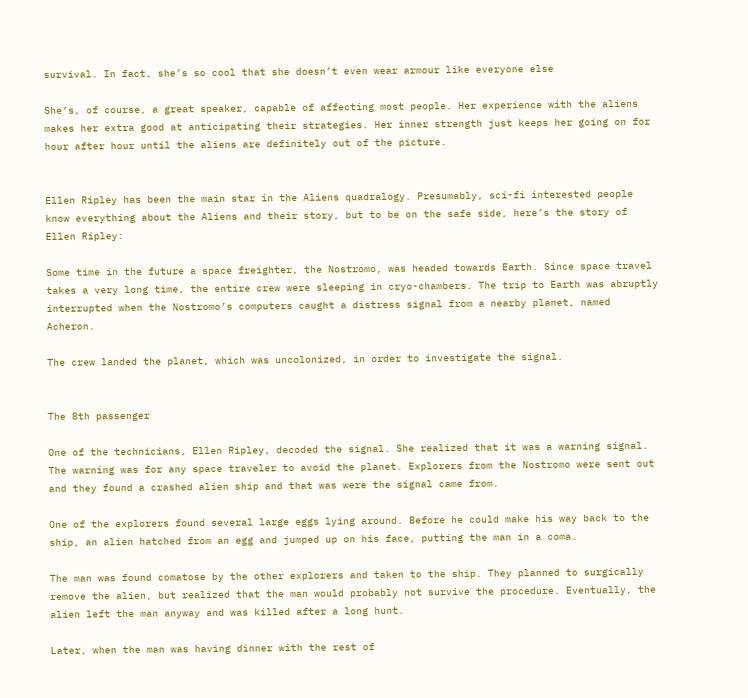survival. In fact, she’s so cool that she doesn’t even wear armour like everyone else

She’s, of course, a great speaker, capable of affecting most people. Her experience with the aliens makes her extra good at anticipating their strategies. Her inner strength just keeps her going on for hour after hour until the aliens are definitely out of the picture.


Ellen Ripley has been the main star in the Aliens quadralogy. Presumably, sci-fi interested people know everything about the Aliens and their story, but to be on the safe side, here’s the story of Ellen Ripley:

Some time in the future a space freighter, the Nostromo, was headed towards Earth. Since space travel takes a very long time, the entire crew were sleeping in cryo-chambers. The trip to Earth was abruptly interrupted when the Nostromo’s computers caught a distress signal from a nearby planet, named Acheron.

The crew landed the planet, which was uncolonized, in order to investigate the signal.


The 8th passenger

One of the technicians, Ellen Ripley, decoded the signal. She realized that it was a warning signal. The warning was for any space traveler to avoid the planet. Explorers from the Nostromo were sent out and they found a crashed alien ship and that was were the signal came from.

One of the explorers found several large eggs lying around. Before he could make his way back to the ship, an alien hatched from an egg and jumped up on his face, putting the man in a coma.

The man was found comatose by the other explorers and taken to the ship. They planned to surgically remove the alien, but realized that the man would probably not survive the procedure. Eventually, the alien left the man anyway and was killed after a long hunt.

Later, when the man was having dinner with the rest of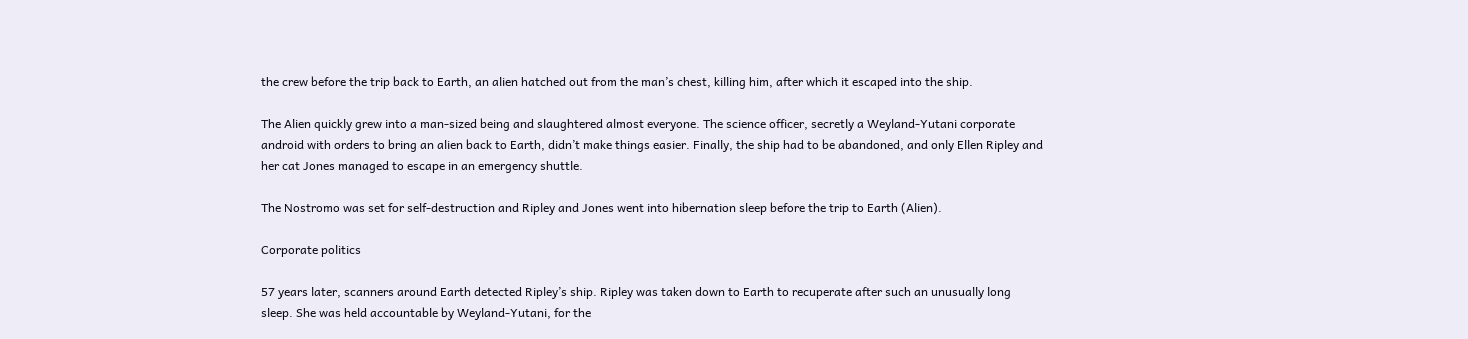the crew before the trip back to Earth, an alien hatched out from the man’s chest, killing him, after which it escaped into the ship.

The Alien quickly grew into a man-sized being and slaughtered almost everyone. The science officer, secretly a Weyland-Yutani corporate android with orders to bring an alien back to Earth, didn’t make things easier. Finally, the ship had to be abandoned, and only Ellen Ripley and her cat Jones managed to escape in an emergency shuttle.

The Nostromo was set for self-destruction and Ripley and Jones went into hibernation sleep before the trip to Earth (Alien).

Corporate politics

57 years later, scanners around Earth detected Ripley’s ship. Ripley was taken down to Earth to recuperate after such an unusually long sleep. She was held accountable by Weyland-Yutani, for the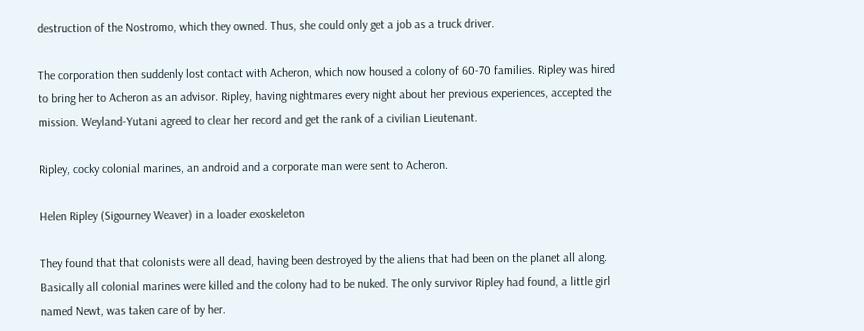destruction of the Nostromo, which they owned. Thus, she could only get a job as a truck driver.

The corporation then suddenly lost contact with Acheron, which now housed a colony of 60-70 families. Ripley was hired to bring her to Acheron as an advisor. Ripley, having nightmares every night about her previous experiences, accepted the mission. Weyland-Yutani agreed to clear her record and get the rank of a civilian Lieutenant.

Ripley, cocky colonial marines, an android and a corporate man were sent to Acheron.

Helen Ripley (Sigourney Weaver) in a loader exoskeleton

They found that that colonists were all dead, having been destroyed by the aliens that had been on the planet all along. Basically all colonial marines were killed and the colony had to be nuked. The only survivor Ripley had found, a little girl named Newt, was taken care of by her.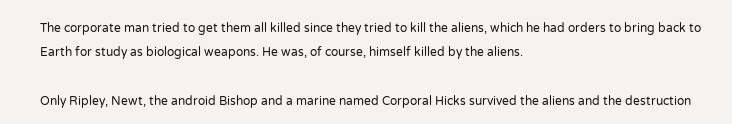The corporate man tried to get them all killed since they tried to kill the aliens, which he had orders to bring back to Earth for study as biological weapons. He was, of course, himself killed by the aliens.

Only Ripley, Newt, the android Bishop and a marine named Corporal Hicks survived the aliens and the destruction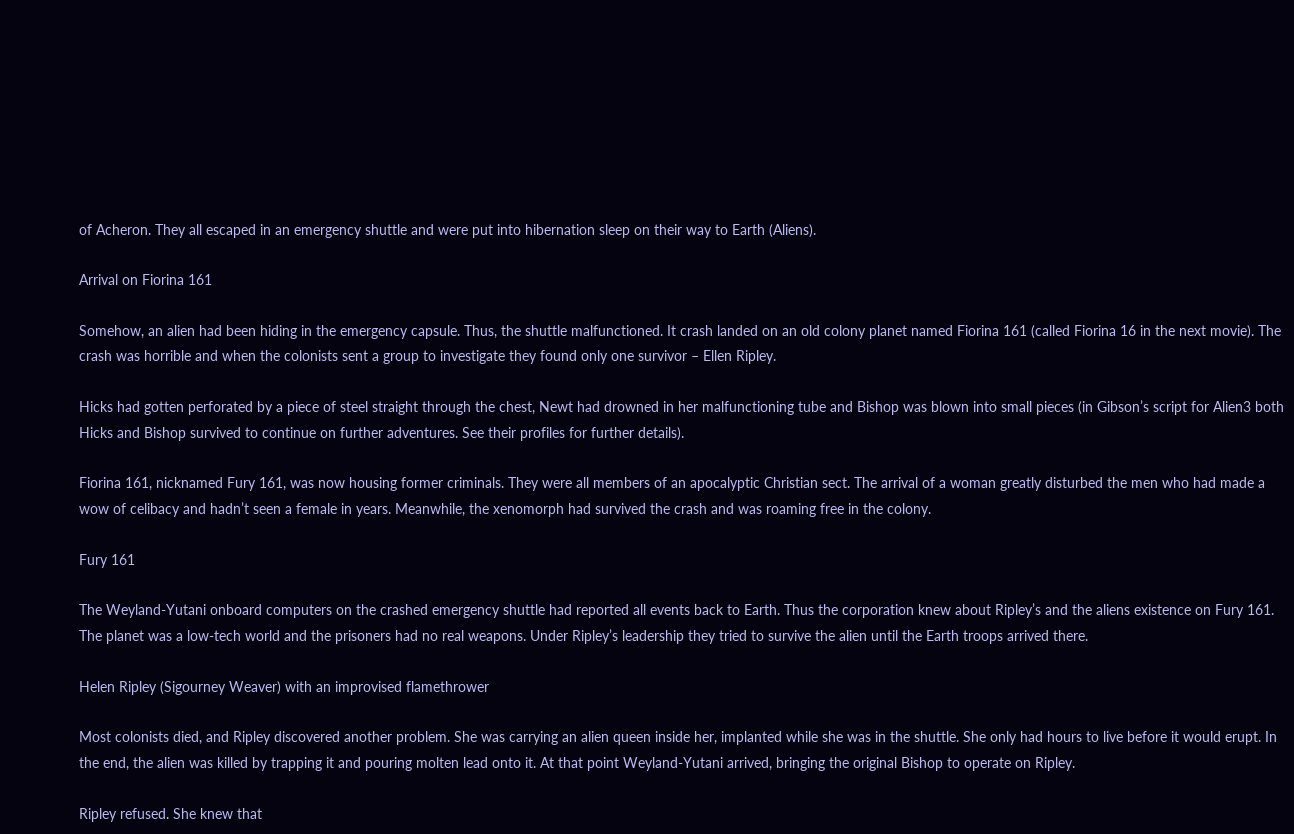of Acheron. They all escaped in an emergency shuttle and were put into hibernation sleep on their way to Earth (Aliens).

Arrival on Fiorina 161

Somehow, an alien had been hiding in the emergency capsule. Thus, the shuttle malfunctioned. It crash landed on an old colony planet named Fiorina 161 (called Fiorina 16 in the next movie). The crash was horrible and when the colonists sent a group to investigate they found only one survivor – Ellen Ripley.

Hicks had gotten perforated by a piece of steel straight through the chest, Newt had drowned in her malfunctioning tube and Bishop was blown into small pieces (in Gibson’s script for Alien3 both Hicks and Bishop survived to continue on further adventures. See their profiles for further details).

Fiorina 161, nicknamed Fury 161, was now housing former criminals. They were all members of an apocalyptic Christian sect. The arrival of a woman greatly disturbed the men who had made a wow of celibacy and hadn’t seen a female in years. Meanwhile, the xenomorph had survived the crash and was roaming free in the colony.

Fury 161

The Weyland-Yutani onboard computers on the crashed emergency shuttle had reported all events back to Earth. Thus the corporation knew about Ripley’s and the aliens existence on Fury 161. The planet was a low-tech world and the prisoners had no real weapons. Under Ripley’s leadership they tried to survive the alien until the Earth troops arrived there.

Helen Ripley (Sigourney Weaver) with an improvised flamethrower

Most colonists died, and Ripley discovered another problem. She was carrying an alien queen inside her, implanted while she was in the shuttle. She only had hours to live before it would erupt. In the end, the alien was killed by trapping it and pouring molten lead onto it. At that point Weyland-Yutani arrived, bringing the original Bishop to operate on Ripley.

Ripley refused. She knew that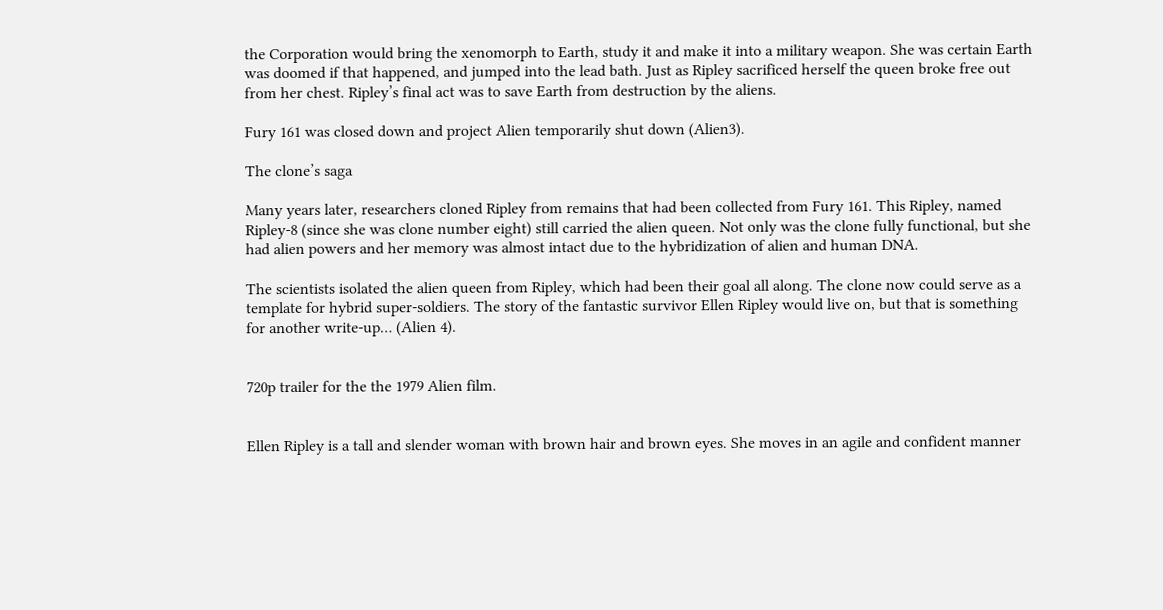the Corporation would bring the xenomorph to Earth, study it and make it into a military weapon. She was certain Earth was doomed if that happened, and jumped into the lead bath. Just as Ripley sacrificed herself the queen broke free out from her chest. Ripley’s final act was to save Earth from destruction by the aliens.

Fury 161 was closed down and project Alien temporarily shut down (Alien3).

The clone’s saga

Many years later, researchers cloned Ripley from remains that had been collected from Fury 161. This Ripley, named Ripley-8 (since she was clone number eight) still carried the alien queen. Not only was the clone fully functional, but she had alien powers and her memory was almost intact due to the hybridization of alien and human DNA.

The scientists isolated the alien queen from Ripley, which had been their goal all along. The clone now could serve as a template for hybrid super-soldiers. The story of the fantastic survivor Ellen Ripley would live on, but that is something for another write-up… (Alien 4).


720p trailer for the the 1979 Alien film.


Ellen Ripley is a tall and slender woman with brown hair and brown eyes. She moves in an agile and confident manner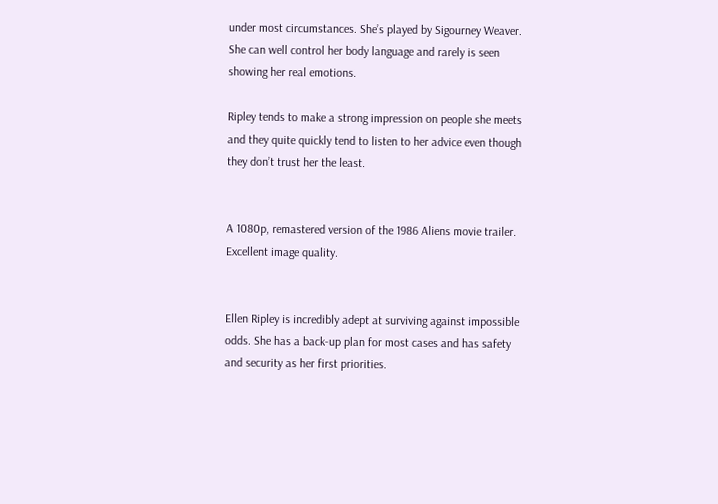under most circumstances. She’s played by Sigourney Weaver. She can well control her body language and rarely is seen showing her real emotions.

Ripley tends to make a strong impression on people she meets and they quite quickly tend to listen to her advice even though they don’t trust her the least.


A 1080p, remastered version of the 1986 Aliens movie trailer. Excellent image quality.


Ellen Ripley is incredibly adept at surviving against impossible odds. She has a back-up plan for most cases and has safety and security as her first priorities.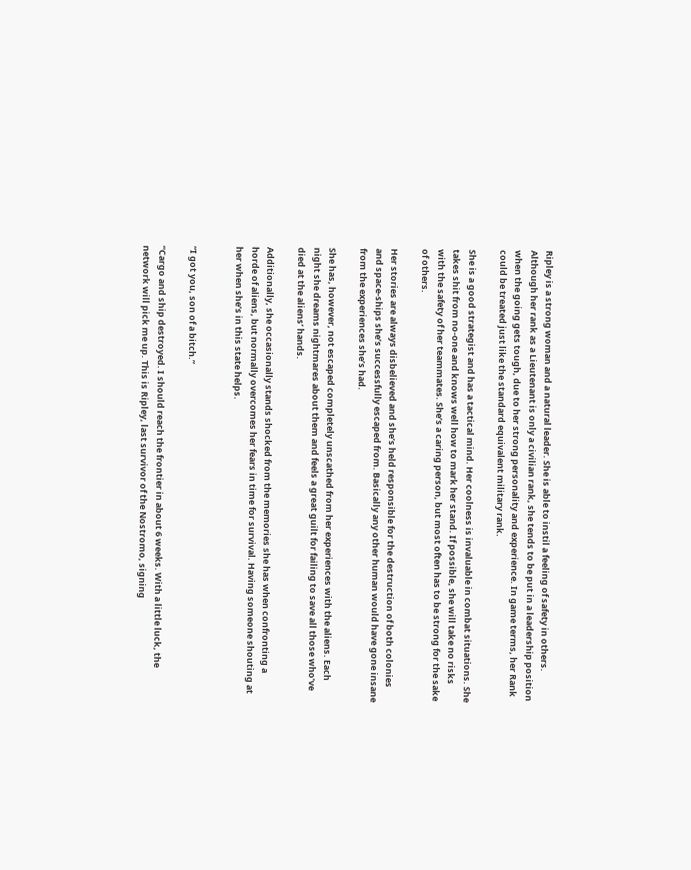Ripley is a strong woman and a natural leader. She is able to instil a feeling of safety in others. Although her rank as a Lieutenant is only a civilian rank, she tends to be put in a leadership position when the going gets tough, due to her strong personality and experience. In game terms, her Rank could be treated just like the standard equivalent military rank.

She is a good strategist and has a tactical mind. Her coolness is invaluable in combat situations. She takes shit from no-one and knows well how to mark her stand. If possible, she will take no risks with the safety of her teammates. She’s a caring person, but most often has to be strong for the sake of others.

Her stories are always disbelieved and she’s held responsible for the destruction of both colonies and space-ships she’s successfully escaped from. Basically any other human would have gone insane from the experiences she’s had.

She has, however, not escaped completely unscathed from her experiences with the aliens. Each night she dreams nightmares about them and feels a great guilt for failing to save all those who’ve died at the aliens’ hands.

Additionally, she occasionally stands shocked from the memories she has when confronting a horde of aliens, but normally overcomes her fears in time for survival. Having someone shouting at her when she’s in this state helps.


“I got you, son of a bitch.”

“Cargo and ship destroyed. I should reach the frontier in about 6 weeks. With a little luck, the network will pick me up. This is Ripley, last survivor of the Nostromo, signing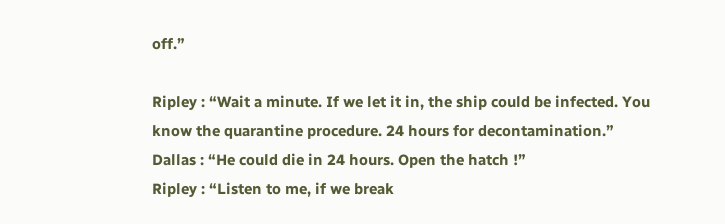off.”

Ripley : “Wait a minute. If we let it in, the ship could be infected. You know the quarantine procedure. 24 hours for decontamination.”
Dallas : “He could die in 24 hours. Open the hatch !”
Ripley : “Listen to me, if we break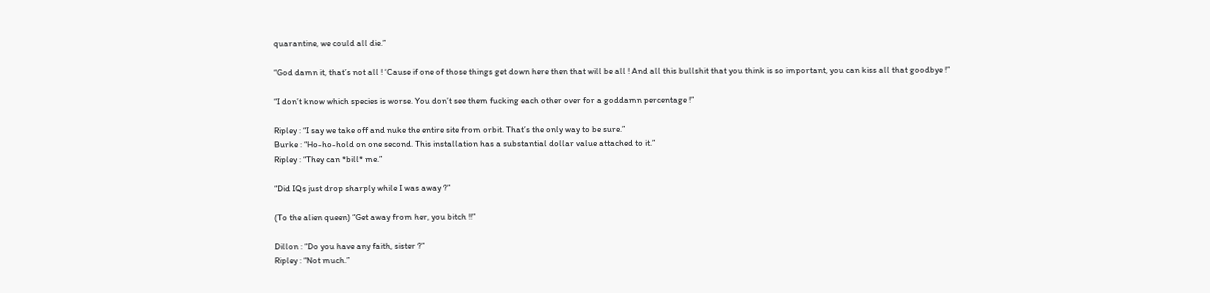quarantine, we could all die.”

“God damn it, that’s not all ! ‘Cause if one of those things get down here then that will be all ! And all this bullshit that you think is so important, you can kiss all that goodbye !”

“I don’t know which species is worse. You don’t see them fucking each other over for a goddamn percentage !”

Ripley : “I say we take off and nuke the entire site from orbit. That’s the only way to be sure.”
Burke : “Ho-ho-hold on one second. This installation has a substantial dollar value attached to it.”
Ripley : “They can *bill* me.”

“Did IQs just drop sharply while I was away ?”

(To the alien queen) “Get away from her, you bitch !!”

Dillon : “Do you have any faith, sister ?”
Ripley : “Not much.”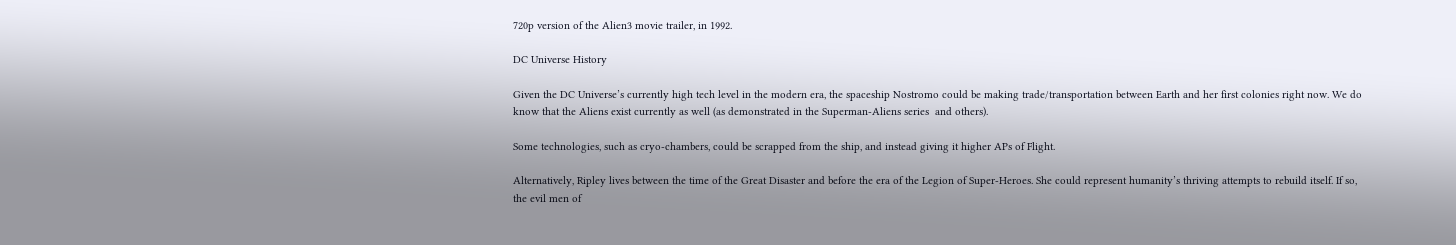720p version of the Alien3 movie trailer, in 1992.

DC Universe History

Given the DC Universe’s currently high tech level in the modern era, the spaceship Nostromo could be making trade/transportation between Earth and her first colonies right now. We do know that the Aliens exist currently as well (as demonstrated in the Superman-Aliens series  and others).

Some technologies, such as cryo-chambers, could be scrapped from the ship, and instead giving it higher APs of Flight.

Alternatively, Ripley lives between the time of the Great Disaster and before the era of the Legion of Super-Heroes. She could represent humanity’s thriving attempts to rebuild itself. If so, the evil men of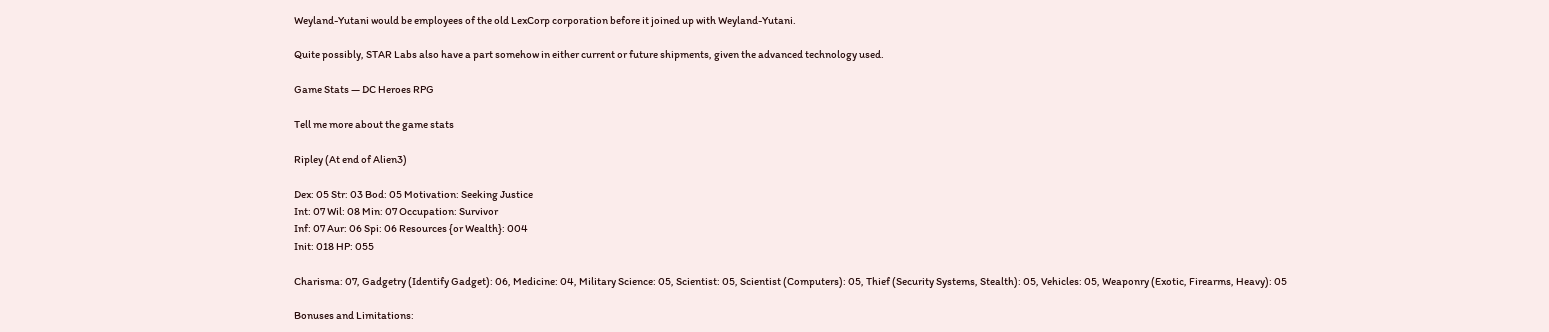Weyland-Yutani would be employees of the old LexCorp corporation before it joined up with Weyland-Yutani.

Quite possibly, STAR Labs also have a part somehow in either current or future shipments, given the advanced technology used.

Game Stats — DC Heroes RPG

Tell me more about the game stats

Ripley (At end of Alien3)

Dex: 05 Str: 03 Bod: 05 Motivation: Seeking Justice
Int: 07 Wil: 08 Min: 07 Occupation: Survivor
Inf: 07 Aur: 06 Spi: 06 Resources {or Wealth}: 004
Init: 018 HP: 055

Charisma: 07, Gadgetry (Identify Gadget): 06, Medicine: 04, Military Science: 05, Scientist: 05, Scientist (Computers): 05, Thief (Security Systems, Stealth): 05, Vehicles: 05, Weaponry (Exotic, Firearms, Heavy): 05

Bonuses and Limitations: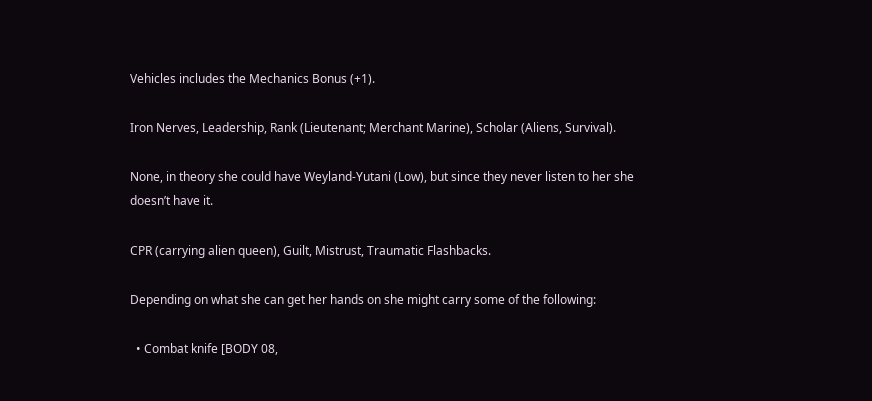Vehicles includes the Mechanics Bonus (+1).

Iron Nerves, Leadership, Rank (Lieutenant; Merchant Marine), Scholar (Aliens, Survival).

None, in theory she could have Weyland-Yutani (Low), but since they never listen to her she doesn’t have it.

CPR (carrying alien queen), Guilt, Mistrust, Traumatic Flashbacks.

Depending on what she can get her hands on she might carry some of the following:

  • Combat knife [BODY 08,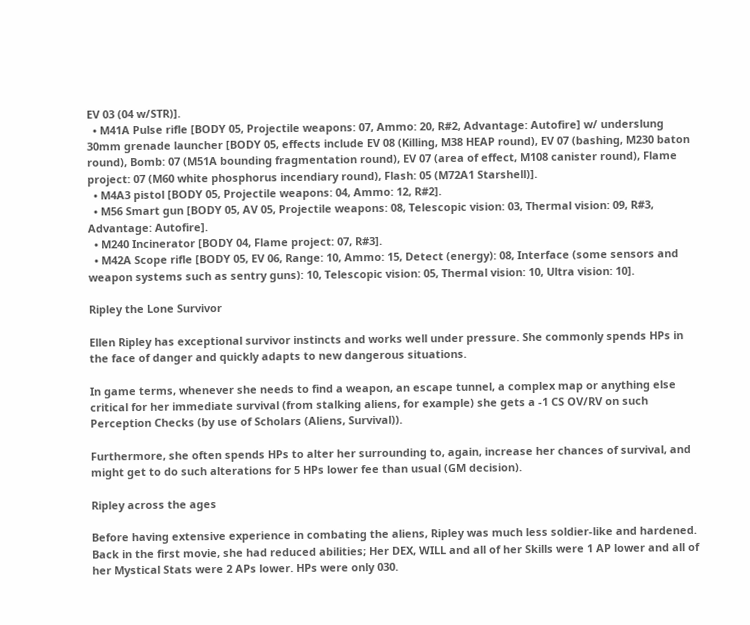EV 03 (04 w/STR)].
  • M41A Pulse rifle [BODY 05, Projectile weapons: 07, Ammo: 20, R#2, Advantage: Autofire] w/ underslung 30mm grenade launcher [BODY 05, effects include EV 08 (Killing, M38 HEAP round), EV 07 (bashing, M230 baton round), Bomb: 07 (M51A bounding fragmentation round), EV 07 (area of effect, M108 canister round), Flame project: 07 (M60 white phosphorus incendiary round), Flash: 05 (M72A1 Starshell)].
  • M4A3 pistol [BODY 05, Projectile weapons: 04, Ammo: 12, R#2].
  • M56 Smart gun [BODY 05, AV 05, Projectile weapons: 08, Telescopic vision: 03, Thermal vision: 09, R#3, Advantage: Autofire].
  • M240 Incinerator [BODY 04, Flame project: 07, R#3].
  • M42A Scope rifle [BODY 05, EV 06, Range: 10, Ammo: 15, Detect (energy): 08, Interface (some sensors and weapon systems such as sentry guns): 10, Telescopic vision: 05, Thermal vision: 10, Ultra vision: 10].

Ripley the Lone Survivor

Ellen Ripley has exceptional survivor instincts and works well under pressure. She commonly spends HPs in the face of danger and quickly adapts to new dangerous situations.

In game terms, whenever she needs to find a weapon, an escape tunnel, a complex map or anything else critical for her immediate survival (from stalking aliens, for example) she gets a -1 CS OV/RV on such Perception Checks (by use of Scholars (Aliens, Survival)).

Furthermore, she often spends HPs to alter her surrounding to, again, increase her chances of survival, and might get to do such alterations for 5 HPs lower fee than usual (GM decision).

Ripley across the ages

Before having extensive experience in combating the aliens, Ripley was much less soldier-like and hardened. Back in the first movie, she had reduced abilities; Her DEX, WILL and all of her Skills were 1 AP lower and all of her Mystical Stats were 2 APs lower. HPs were only 030.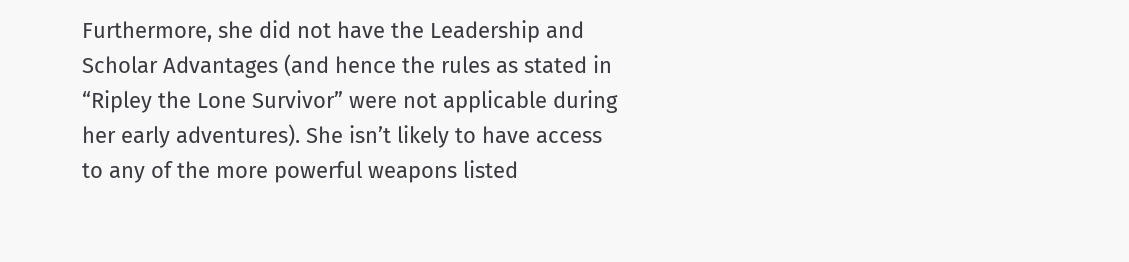Furthermore, she did not have the Leadership and Scholar Advantages (and hence the rules as stated in “Ripley the Lone Survivor” were not applicable during her early adventures). She isn’t likely to have access to any of the more powerful weapons listed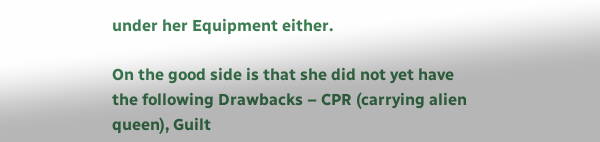under her Equipment either.

On the good side is that she did not yet have the following Drawbacks – CPR (carrying alien queen), Guilt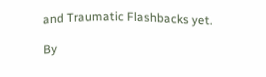and Traumatic Flashbacks yet.

By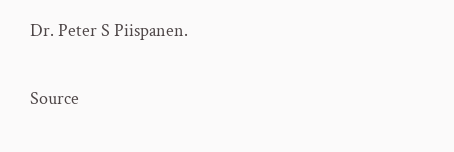Dr. Peter S Piispanen.

Source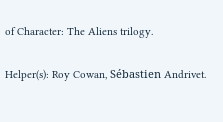of Character: The Aliens trilogy.

Helper(s): Roy Cowan, Sébastien Andrivet.